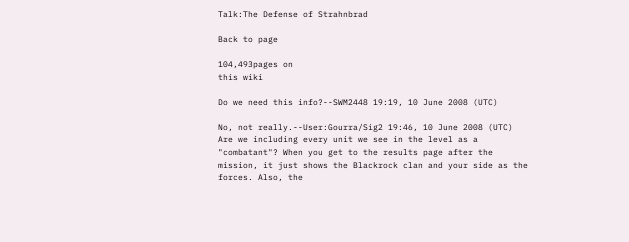Talk:The Defense of Strahnbrad

Back to page

104,493pages on
this wiki

Do we need this info?--SWM2448 19:19, 10 June 2008 (UTC)

No, not really.--User:Gourra/Sig2 19:46, 10 June 2008 (UTC)
Are we including every unit we see in the level as a "combatant"? When you get to the results page after the mission, it just shows the Blackrock clan and your side as the forces. Also, the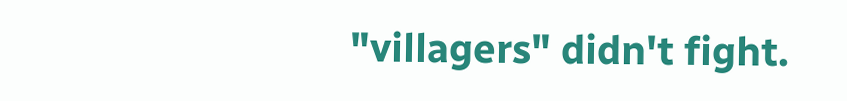"villagers" didn't fight.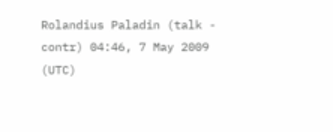Rolandius Paladin (talk - contr) 04:46, 7 May 2009 (UTC)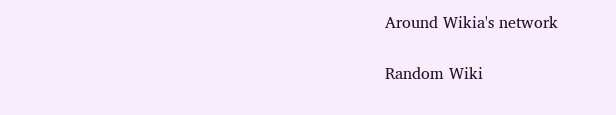Around Wikia's network

Random Wiki